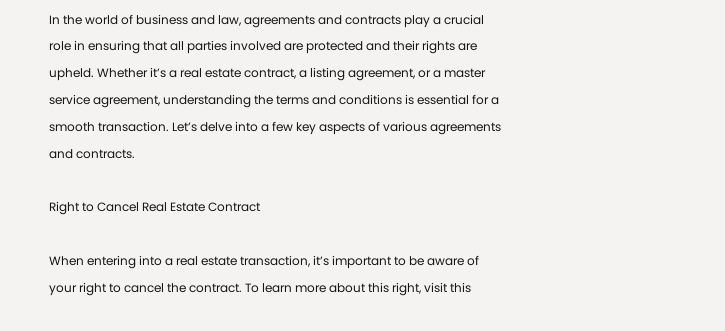In the world of business and law, agreements and contracts play a crucial role in ensuring that all parties involved are protected and their rights are upheld. Whether it’s a real estate contract, a listing agreement, or a master service agreement, understanding the terms and conditions is essential for a smooth transaction. Let’s delve into a few key aspects of various agreements and contracts.

Right to Cancel Real Estate Contract

When entering into a real estate transaction, it’s important to be aware of your right to cancel the contract. To learn more about this right, visit this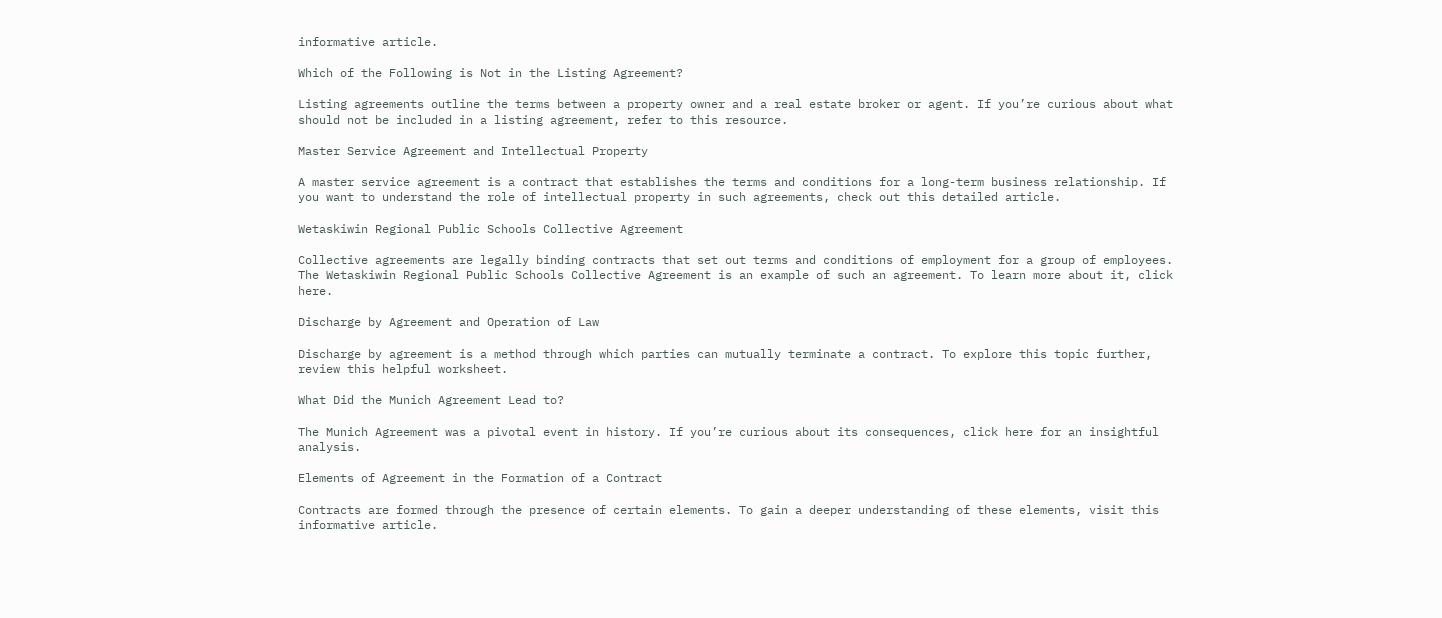informative article.

Which of the Following is Not in the Listing Agreement?

Listing agreements outline the terms between a property owner and a real estate broker or agent. If you’re curious about what should not be included in a listing agreement, refer to this resource.

Master Service Agreement and Intellectual Property

A master service agreement is a contract that establishes the terms and conditions for a long-term business relationship. If you want to understand the role of intellectual property in such agreements, check out this detailed article.

Wetaskiwin Regional Public Schools Collective Agreement

Collective agreements are legally binding contracts that set out terms and conditions of employment for a group of employees. The Wetaskiwin Regional Public Schools Collective Agreement is an example of such an agreement. To learn more about it, click here.

Discharge by Agreement and Operation of Law

Discharge by agreement is a method through which parties can mutually terminate a contract. To explore this topic further, review this helpful worksheet.

What Did the Munich Agreement Lead to?

The Munich Agreement was a pivotal event in history. If you’re curious about its consequences, click here for an insightful analysis.

Elements of Agreement in the Formation of a Contract

Contracts are formed through the presence of certain elements. To gain a deeper understanding of these elements, visit this informative article.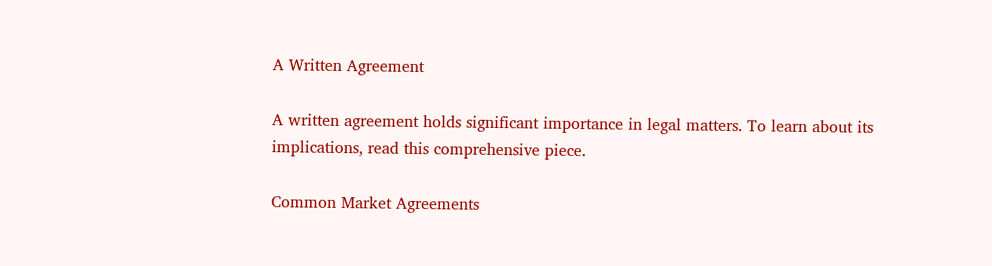A Written Agreement

A written agreement holds significant importance in legal matters. To learn about its implications, read this comprehensive piece.

Common Market Agreements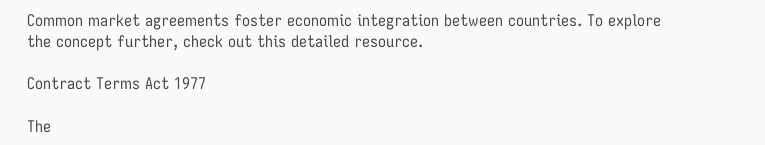Common market agreements foster economic integration between countries. To explore the concept further, check out this detailed resource.

Contract Terms Act 1977

The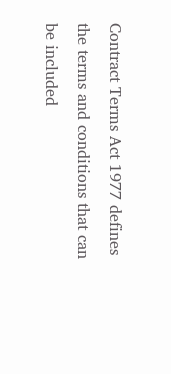Contract Terms Act 1977 defines the terms and conditions that can be included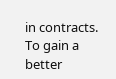in contracts. To gain a better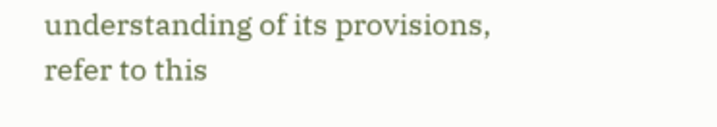understanding of its provisions, refer to this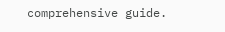comprehensive guide.